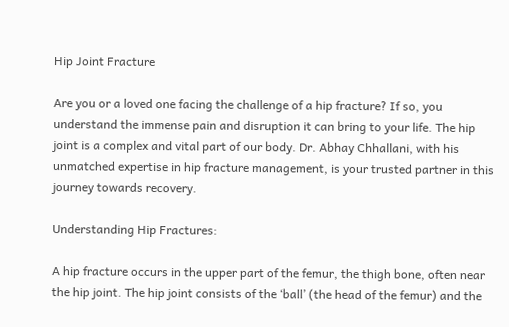Hip Joint Fracture

Are you or a loved one facing the challenge of a hip fracture? If so, you understand the immense pain and disruption it can bring to your life. The hip joint is a complex and vital part of our body. Dr. Abhay Chhallani, with his unmatched expertise in hip fracture management, is your trusted partner in this journey towards recovery.

Understanding Hip Fractures:

A hip fracture occurs in the upper part of the femur, the thigh bone, often near the hip joint. The hip joint consists of the ‘ball’ (the head of the femur) and the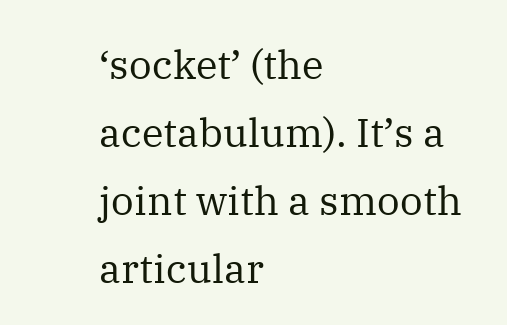‘socket’ (the acetabulum). It’s a joint with a smooth articular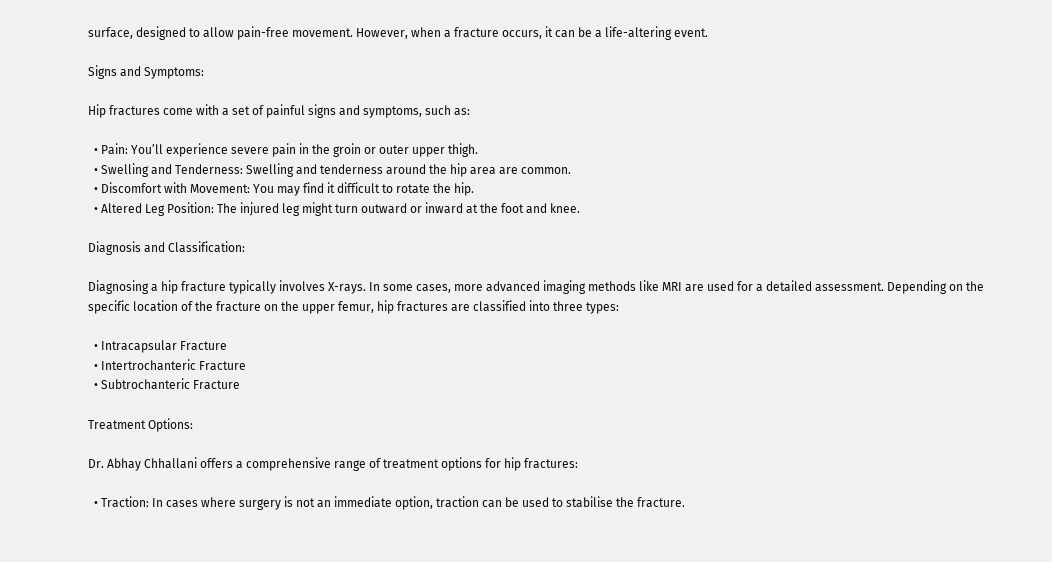surface, designed to allow pain-free movement. However, when a fracture occurs, it can be a life-altering event.

Signs and Symptoms:

Hip fractures come with a set of painful signs and symptoms, such as:

  • Pain: You’ll experience severe pain in the groin or outer upper thigh.
  • Swelling and Tenderness: Swelling and tenderness around the hip area are common.
  • Discomfort with Movement: You may find it difficult to rotate the hip.
  • Altered Leg Position: The injured leg might turn outward or inward at the foot and knee.

Diagnosis and Classification:

Diagnosing a hip fracture typically involves X-rays. In some cases, more advanced imaging methods like MRI are used for a detailed assessment. Depending on the specific location of the fracture on the upper femur, hip fractures are classified into three types:

  • Intracapsular Fracture
  • Intertrochanteric Fracture
  • Subtrochanteric Fracture

Treatment Options:

Dr. Abhay Chhallani offers a comprehensive range of treatment options for hip fractures:

  • Traction: In cases where surgery is not an immediate option, traction can be used to stabilise the fracture.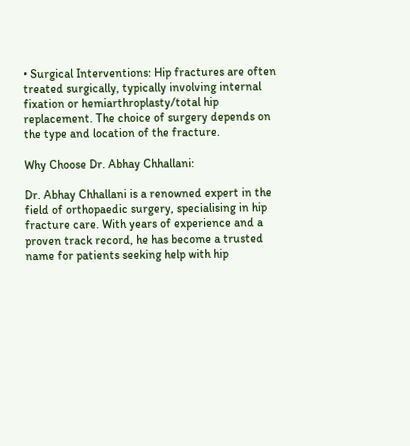• Surgical Interventions: Hip fractures are often treated surgically, typically involving internal fixation or hemiarthroplasty/total hip replacement. The choice of surgery depends on the type and location of the fracture.

Why Choose Dr. Abhay Chhallani:

Dr. Abhay Chhallani is a renowned expert in the field of orthopaedic surgery, specialising in hip fracture care. With years of experience and a proven track record, he has become a trusted name for patients seeking help with hip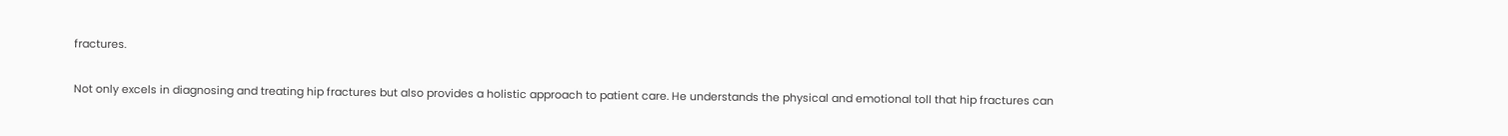fractures.

Not only excels in diagnosing and treating hip fractures but also provides a holistic approach to patient care. He understands the physical and emotional toll that hip fractures can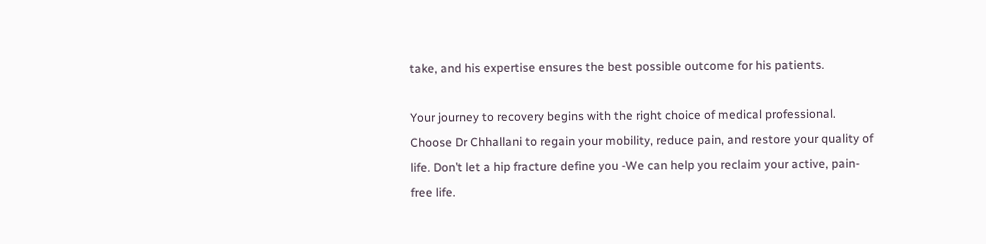take, and his expertise ensures the best possible outcome for his patients.

Your journey to recovery begins with the right choice of medical professional. Choose Dr Chhallani to regain your mobility, reduce pain, and restore your quality of life. Don’t let a hip fracture define you -We can help you reclaim your active, pain-free life.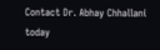Contact Dr. Abhay Chhallani today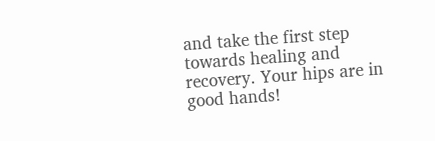and take the first step towards healing and recovery. Your hips are in good hands!